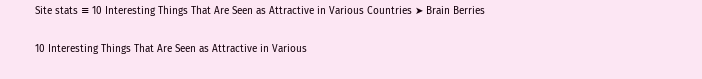Site stats ≡ 10 Interesting Things That Are Seen as Attractive in Various Countries ➤ Brain Berries

10 Interesting Things That Are Seen as Attractive in Various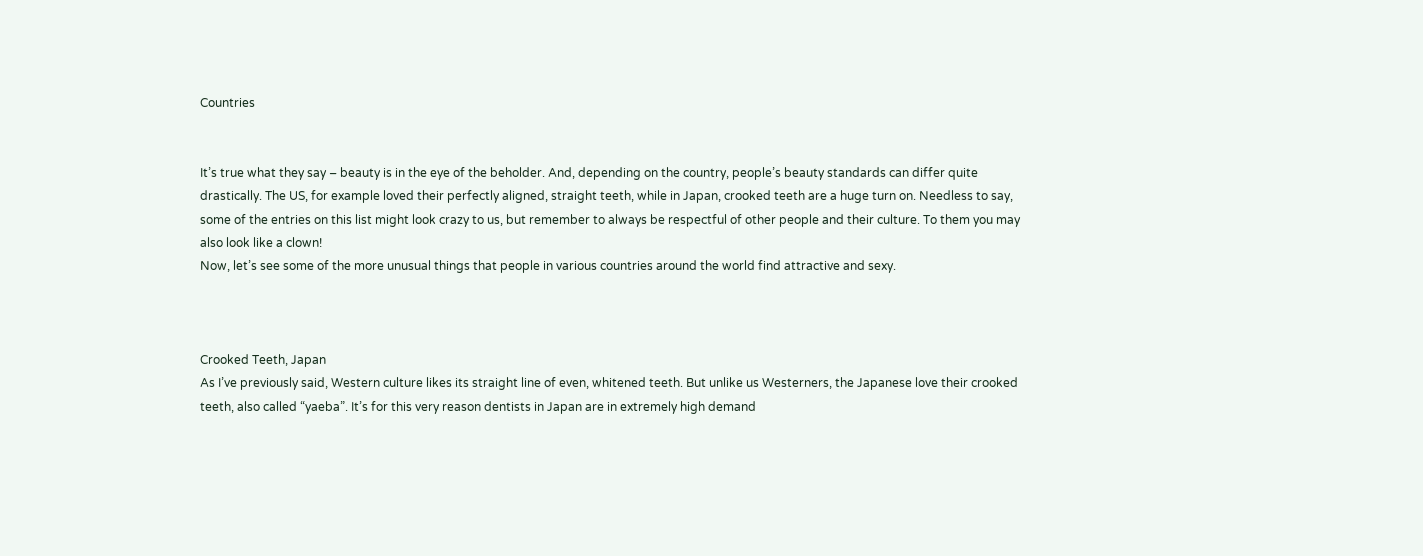Countries


It’s true what they say – beauty is in the eye of the beholder. And, depending on the country, people’s beauty standards can differ quite drastically. The US, for example loved their perfectly aligned, straight teeth, while in Japan, crooked teeth are a huge turn on. Needless to say, some of the entries on this list might look crazy to us, but remember to always be respectful of other people and their culture. To them you may also look like a clown!
Now, let’s see some of the more unusual things that people in various countries around the world find attractive and sexy.



Crooked Teeth, Japan
As I’ve previously said, Western culture likes its straight line of even, whitened teeth. But unlike us Westerners, the Japanese love their crooked teeth, also called “yaeba”. It’s for this very reason dentists in Japan are in extremely high demand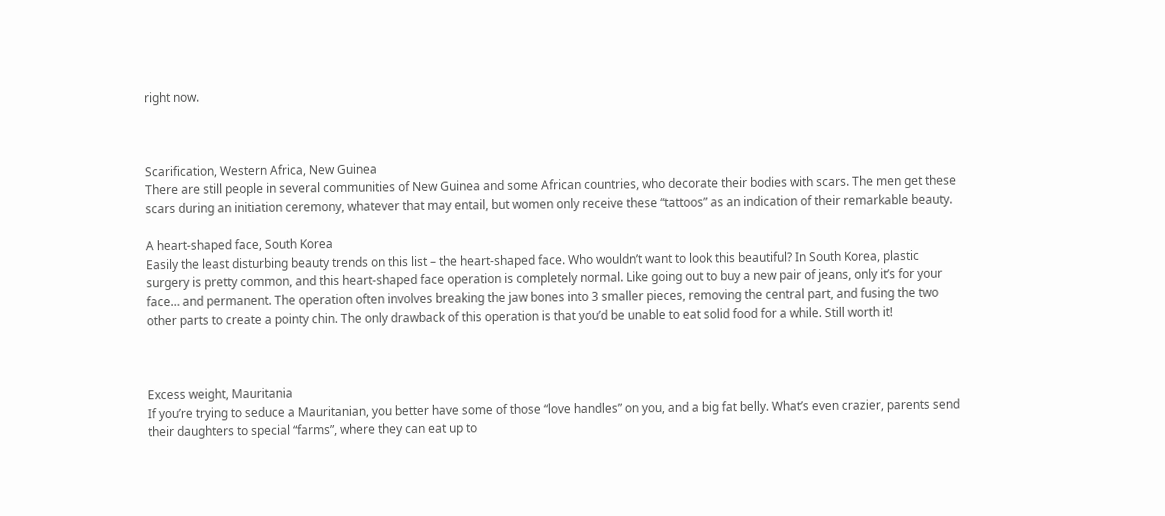right now.



Scarification, Western Africa, New Guinea
There are still people in several communities of New Guinea and some African countries, who decorate their bodies with scars. The men get these scars during an initiation ceremony, whatever that may entail, but women only receive these “tattoos” as an indication of their remarkable beauty.

A heart-shaped face, South Korea
Easily the least disturbing beauty trends on this list – the heart-shaped face. Who wouldn’t want to look this beautiful? In South Korea, plastic surgery is pretty common, and this heart-shaped face operation is completely normal. Like going out to buy a new pair of jeans, only it’s for your face… and permanent. The operation often involves breaking the jaw bones into 3 smaller pieces, removing the central part, and fusing the two other parts to create a pointy chin. The only drawback of this operation is that you’d be unable to eat solid food for a while. Still worth it!



Excess weight, Mauritania
If you’re trying to seduce a Mauritanian, you better have some of those “love handles” on you, and a big fat belly. What’s even crazier, parents send their daughters to special “farms”, where they can eat up to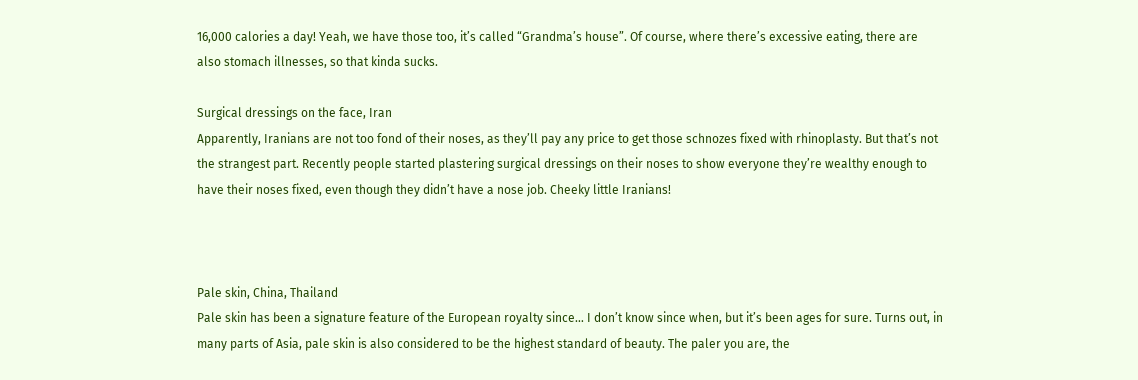16,000 calories a day! Yeah, we have those too, it’s called “Grandma’s house”. Of course, where there’s excessive eating, there are also stomach illnesses, so that kinda sucks.

Surgical dressings on the face, Iran
Apparently, Iranians are not too fond of their noses, as they’ll pay any price to get those schnozes fixed with rhinoplasty. But that’s not the strangest part. Recently people started plastering surgical dressings on their noses to show everyone they’re wealthy enough to have their noses fixed, even though they didn’t have a nose job. Cheeky little Iranians!



Pale skin, China, Thailand
Pale skin has been a signature feature of the European royalty since… I don’t know since when, but it’s been ages for sure. Turns out, in many parts of Asia, pale skin is also considered to be the highest standard of beauty. The paler you are, the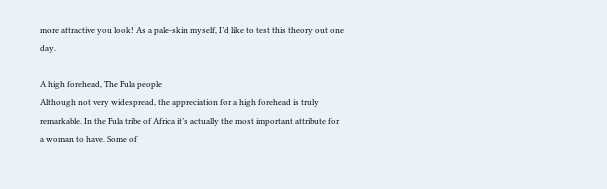more attractive you look! As a pale-skin myself, I’d like to test this theory out one day.

A high forehead, The Fula people
Although not very widespread, the appreciation for a high forehead is truly remarkable. In the Fula tribe of Africa it’s actually the most important attribute for a woman to have. Some of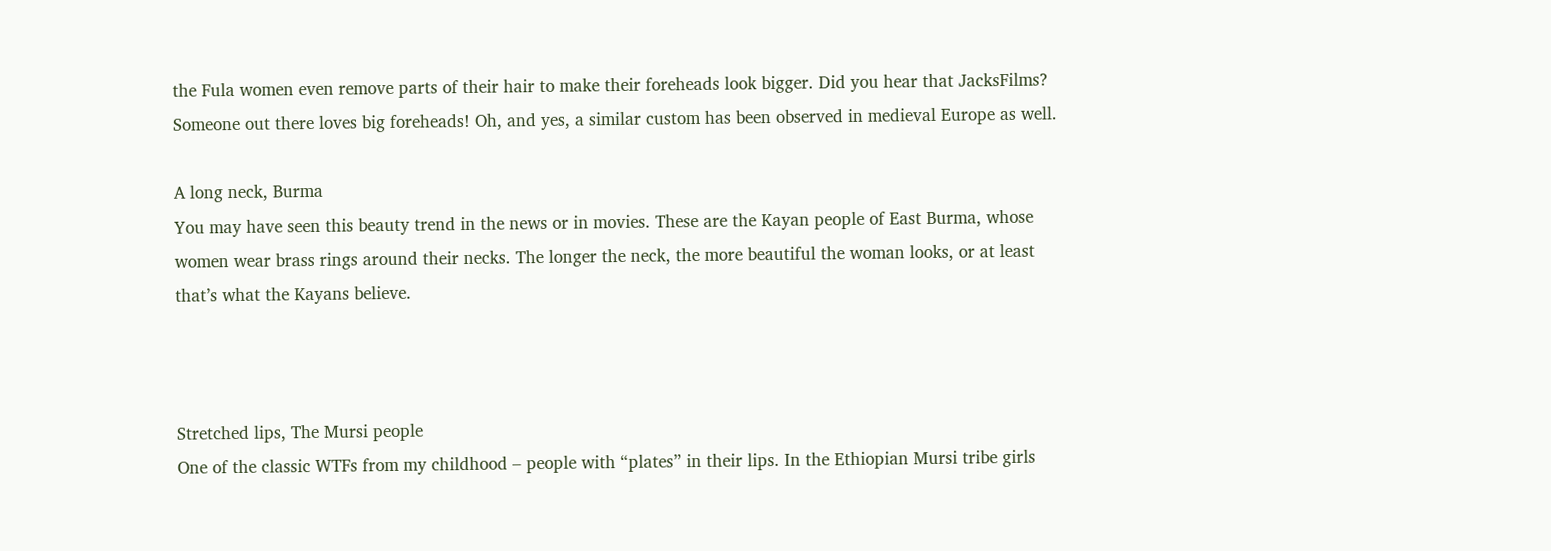the Fula women even remove parts of their hair to make their foreheads look bigger. Did you hear that JacksFilms? Someone out there loves big foreheads! Oh, and yes, a similar custom has been observed in medieval Europe as well.

A long neck, Burma
You may have seen this beauty trend in the news or in movies. These are the Kayan people of East Burma, whose women wear brass rings around their necks. The longer the neck, the more beautiful the woman looks, or at least that’s what the Kayans believe.



Stretched lips, The Mursi people
One of the classic WTFs from my childhood – people with “plates” in their lips. In the Ethiopian Mursi tribe girls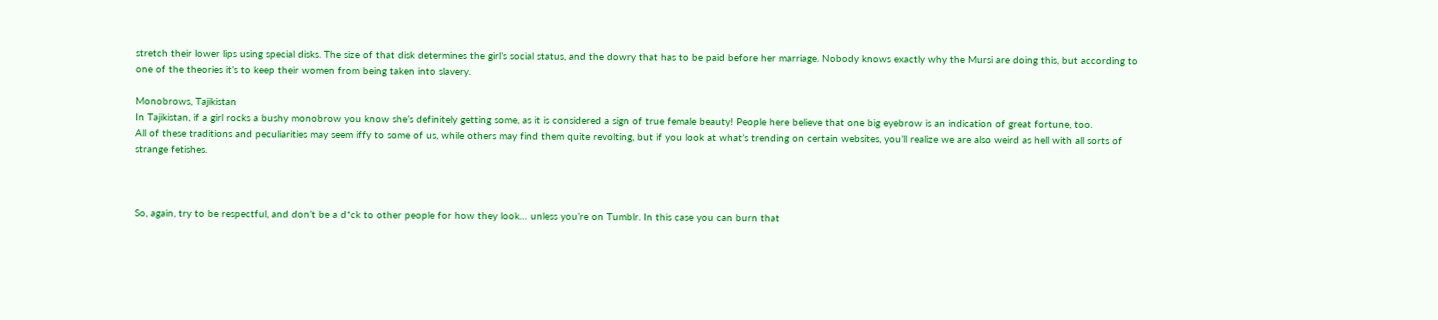stretch their lower lips using special disks. The size of that disk determines the girl’s social status, and the dowry that has to be paid before her marriage. Nobody knows exactly why the Mursi are doing this, but according to one of the theories it’s to keep their women from being taken into slavery.

Monobrows, Tajikistan
In Tajikistan, if a girl rocks a bushy monobrow you know she’s definitely getting some, as it is considered a sign of true female beauty! People here believe that one big eyebrow is an indication of great fortune, too.
All of these traditions and peculiarities may seem iffy to some of us, while others may find them quite revolting, but if you look at what’s trending on certain websites, you’ll realize we are also weird as hell with all sorts of strange fetishes.



So, again, try to be respectful, and don’t be a d*ck to other people for how they look… unless you’re on Tumblr. In this case you can burn that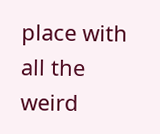place with all the weird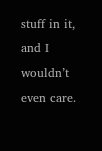stuff in it, and I wouldn’t even care.